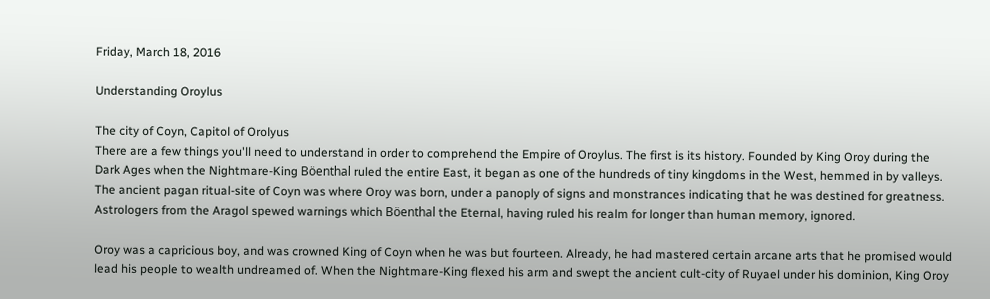Friday, March 18, 2016

Understanding Oroylus

The city of Coyn, Capitol of Orolyus
There are a few things you'll need to understand in order to comprehend the Empire of Oroylus. The first is its history. Founded by King Oroy during the Dark Ages when the Nightmare-King Böenthal ruled the entire East, it began as one of the hundreds of tiny kingdoms in the West, hemmed in by valleys. The ancient pagan ritual-site of Coyn was where Oroy was born, under a panoply of signs and monstrances indicating that he was destined for greatness. Astrologers from the Aragol spewed warnings which Böenthal the Eternal, having ruled his realm for longer than human memory, ignored.

Oroy was a capricious boy, and was crowned King of Coyn when he was but fourteen. Already, he had mastered certain arcane arts that he promised would lead his people to wealth undreamed of. When the Nightmare-King flexed his arm and swept the ancient cult-city of Ruyael under his dominion, King Oroy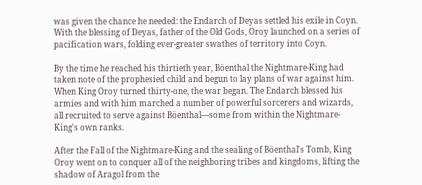was given the chance he needed: the Endarch of Deyas settled his exile in Coyn. With the blessing of Deyas, father of the Old Gods, Oroy launched on a series of pacification wars, folding ever-greater swathes of territory into Coyn.

By the time he reached his thirtieth year, Böenthal the Nightmare-King had taken note of the prophesied child and begun to lay plans of war against him. When King Oroy turned thirty-one, the war began. The Endarch blessed his armies and with him marched a number of powerful sorcerers and wizards, all recruited to serve against Böenthal—some from within the Nightmare-King's own ranks.

After the Fall of the Nightmare-King and the sealing of Böenthal's Tomb, King Oroy went on to conquer all of the neighboring tribes and kingdoms, lifting the shadow of Aragol from the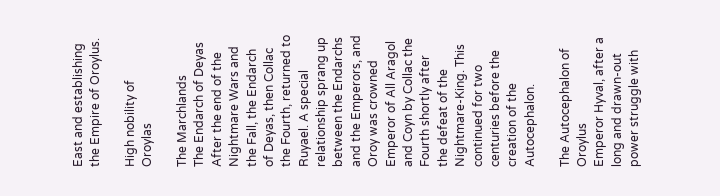East and establishing the Empire of Oroylus.

High nobility of Oroylas

The Marchlands
The Endarch of Deyas
After the end of the Nightmare Wars and the Fall, the Endarch of Deyas, then Collac the Fourth, returned to Ruyael. A special relationship sprang up between the Endarchs and the Emperors, and Oroy was crowned Emperor of All Aragol and Coyn by Collac the Fourth shortly after the defeat of the Nightmare-King. This continued for two centuries before the creation of the Autocephalon.

The Autocephalon of Oroylus
Emperor Hyval, after a long and drawn-out power struggle with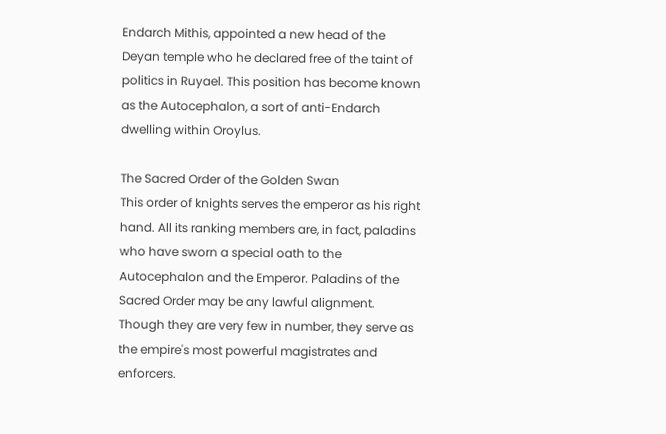Endarch Mithis, appointed a new head of the Deyan temple who he declared free of the taint of politics in Ruyael. This position has become known as the Autocephalon, a sort of anti-Endarch dwelling within Oroylus.

The Sacred Order of the Golden Swan
This order of knights serves the emperor as his right hand. All its ranking members are, in fact, paladins who have sworn a special oath to the Autocephalon and the Emperor. Paladins of the Sacred Order may be any lawful alignment. Though they are very few in number, they serve as the empire's most powerful magistrates and enforcers.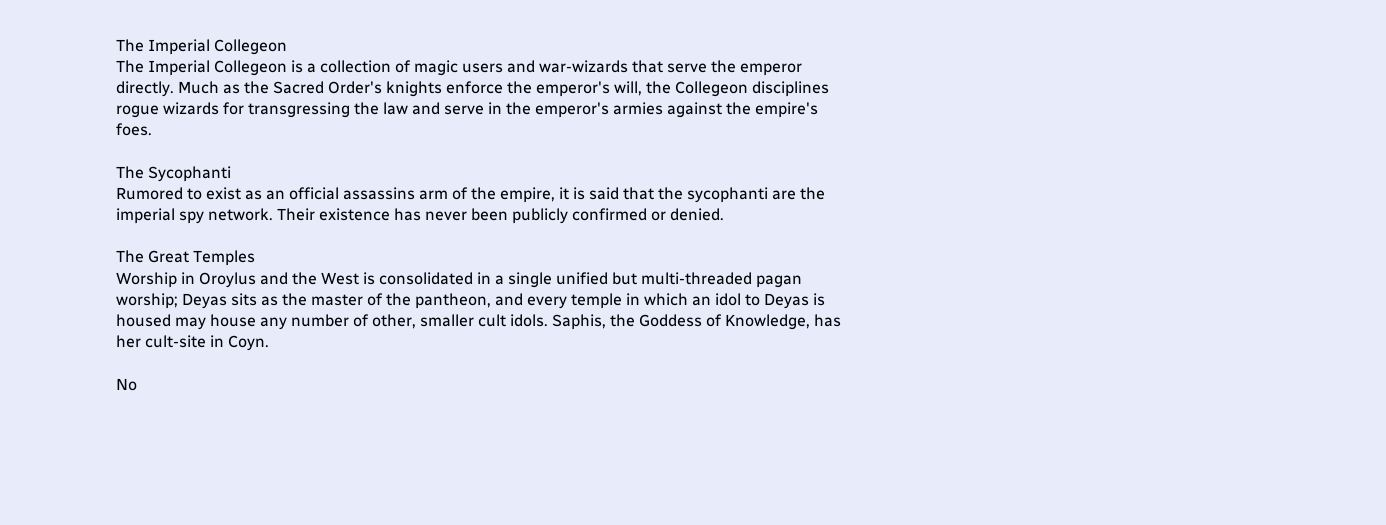The Imperial Collegeon
The Imperial Collegeon is a collection of magic users and war-wizards that serve the emperor directly. Much as the Sacred Order's knights enforce the emperor's will, the Collegeon disciplines rogue wizards for transgressing the law and serve in the emperor's armies against the empire's foes.

The Sycophanti
Rumored to exist as an official assassins arm of the empire, it is said that the sycophanti are the imperial spy network. Their existence has never been publicly confirmed or denied.

The Great Temples
Worship in Oroylus and the West is consolidated in a single unified but multi-threaded pagan worship; Deyas sits as the master of the pantheon, and every temple in which an idol to Deyas is housed may house any number of other, smaller cult idols. Saphis, the Goddess of Knowledge, has her cult-site in Coyn.

No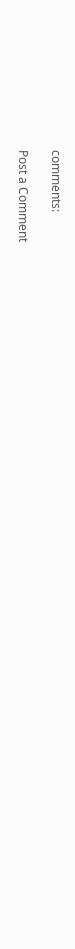comments:

Post a Comment